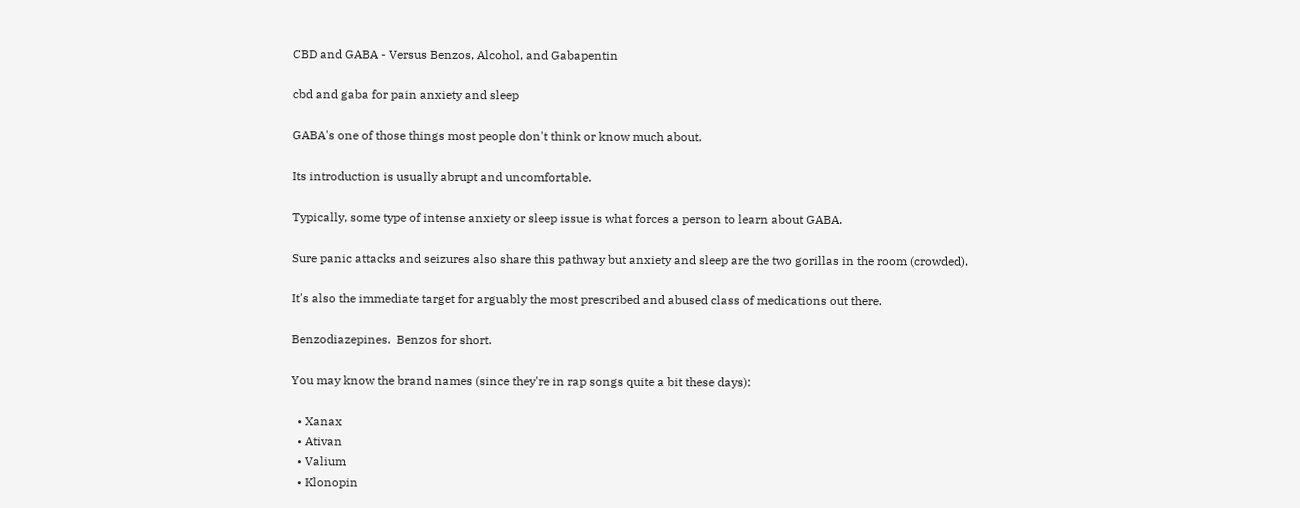CBD and GABA - Versus Benzos, Alcohol, and Gabapentin

cbd and gaba for pain anxiety and sleep

GABA's one of those things most people don't think or know much about.

Its introduction is usually abrupt and uncomfortable.

Typically, some type of intense anxiety or sleep issue is what forces a person to learn about GABA.

Sure panic attacks and seizures also share this pathway but anxiety and sleep are the two gorillas in the room (crowded).

It's also the immediate target for arguably the most prescribed and abused class of medications out there.

Benzodiazepines.  Benzos for short.

You may know the brand names (since they're in rap songs quite a bit these days):

  • Xanax
  • Ativan
  • Valium
  • Klonopin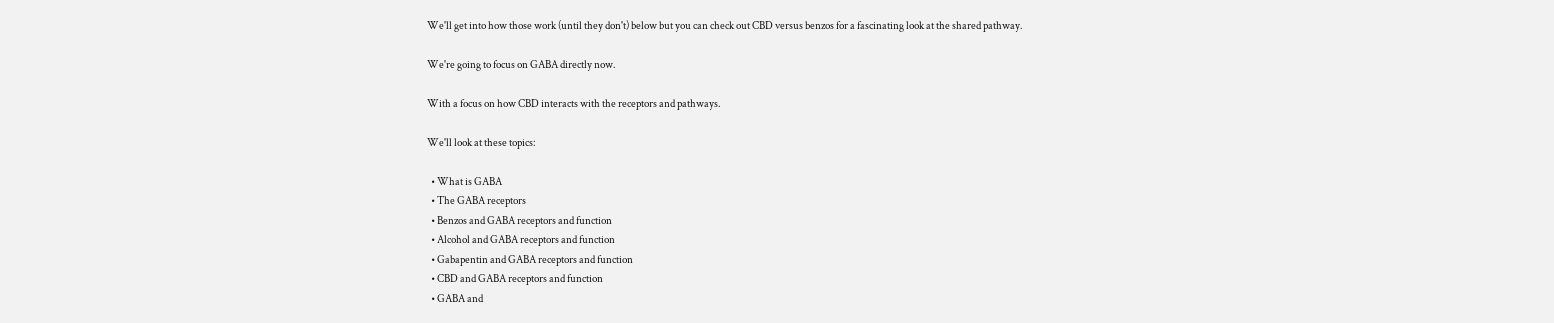We'll get into how those work (until they don't) below but you can check out CBD versus benzos for a fascinating look at the shared pathway.

We're going to focus on GABA directly now.

With a focus on how CBD interacts with the receptors and pathways.

We'll look at these topics:

  • What is GABA
  • The GABA receptors
  • Benzos and GABA receptors and function
  • Alcohol and GABA receptors and function
  • Gabapentin and GABA receptors and function
  • CBD and GABA receptors and function
  • GABA and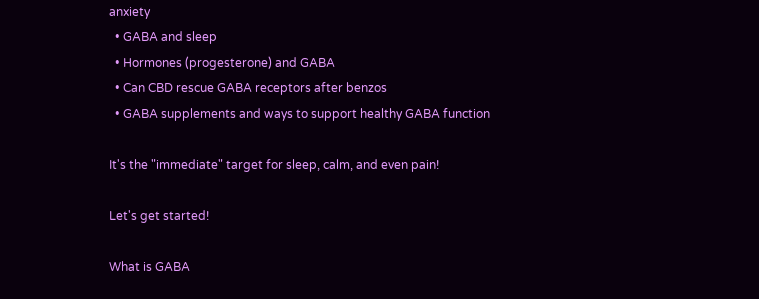anxiety
  • GABA and sleep
  • Hormones (progesterone) and GABA
  • Can CBD rescue GABA receptors after benzos
  • GABA supplements and ways to support healthy GABA function

It's the "immediate" target for sleep, calm, and even pain!

Let's get started!

What is GABA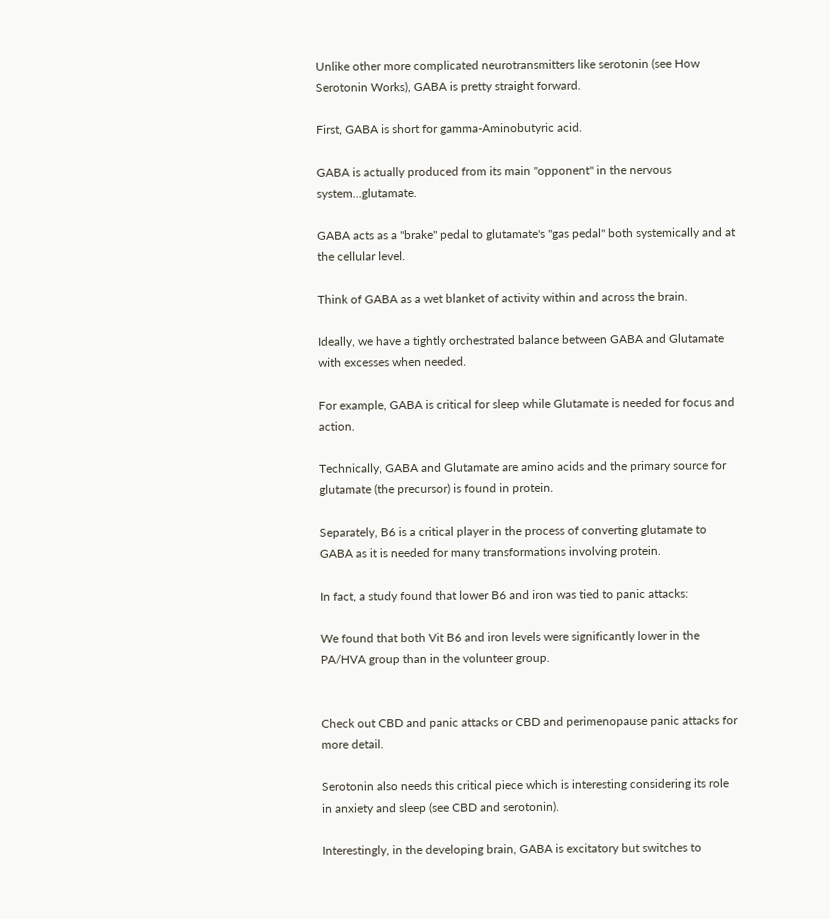Unlike other more complicated neurotransmitters like serotonin (see How Serotonin Works), GABA is pretty straight forward.

First, GABA is short for gamma-Aminobutyric acid.

GABA is actually produced from its main "opponent" in the nervous system...glutamate.

GABA acts as a "brake" pedal to glutamate's "gas pedal" both systemically and at the cellular level.

Think of GABA as a wet blanket of activity within and across the brain.

Ideally, we have a tightly orchestrated balance between GABA and Glutamate with excesses when needed.

For example, GABA is critical for sleep while Glutamate is needed for focus and action.

Technically, GABA and Glutamate are amino acids and the primary source for glutamate (the precursor) is found in protein.

Separately, B6 is a critical player in the process of converting glutamate to GABA as it is needed for many transformations involving protein.

In fact, a study found that lower B6 and iron was tied to panic attacks:

We found that both Vit B6 and iron levels were significantly lower in the PA/HVA group than in the volunteer group.


Check out CBD and panic attacks or CBD and perimenopause panic attacks for more detail.

Serotonin also needs this critical piece which is interesting considering its role in anxiety and sleep (see CBD and serotonin).

Interestingly, in the developing brain, GABA is excitatory but switches to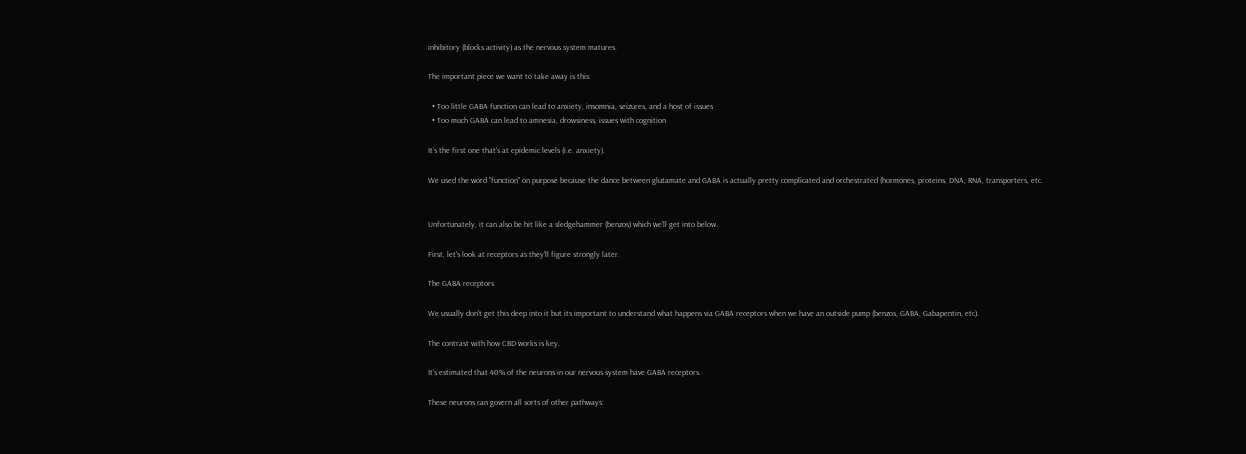inhibitory (blocks activity) as the nervous system matures.

The important piece we want to take away is this:

  • Too little GABA function can lead to anxiety, insomnia, seizures, and a host of issues
  • Too much GABA can lead to amnesia, drowsiness, issues with cognition

It's the first one that's at epidemic levels (i.e. anxiety).

We used the word "function" on purpose because the dance between glutamate and GABA is actually pretty complicated and orchestrated (hormones, proteins, DNA, RNA, transporters, etc.


Unfortunately, it can also be hit like a sledgehammer (benzos) which we'll get into below.

First, let's look at receptors as they'll figure strongly later.

The GABA receptors

We usually don't get this deep into it but its important to understand what happens via GABA receptors when we have an outside pump (benzos, GABA, Gabapentin, etc).

The contrast with how CBD works is key.

It's estimated that 40% of the neurons in our nervous system have GABA receptors.

These neurons can govern all sorts of other pathways: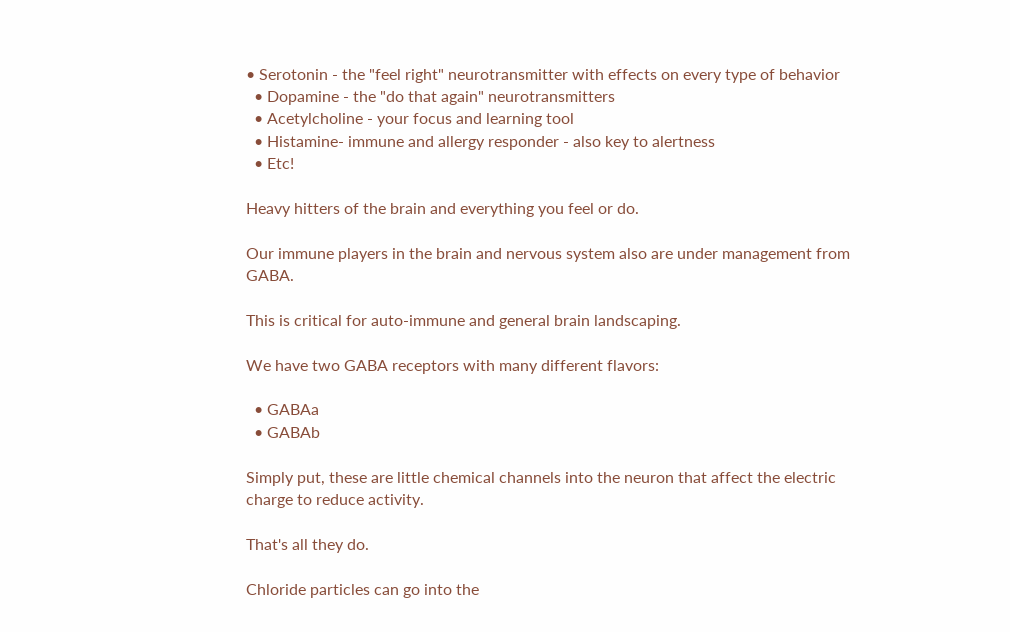• Serotonin - the "feel right" neurotransmitter with effects on every type of behavior
  • Dopamine - the "do that again" neurotransmitters
  • Acetylcholine - your focus and learning tool
  • Histamine- immune and allergy responder - also key to alertness
  • Etc!

Heavy hitters of the brain and everything you feel or do.

Our immune players in the brain and nervous system also are under management from GABA.

This is critical for auto-immune and general brain landscaping.

We have two GABA receptors with many different flavors:

  • GABAa
  • GABAb

Simply put, these are little chemical channels into the neuron that affect the electric charge to reduce activity.

That's all they do.

Chloride particles can go into the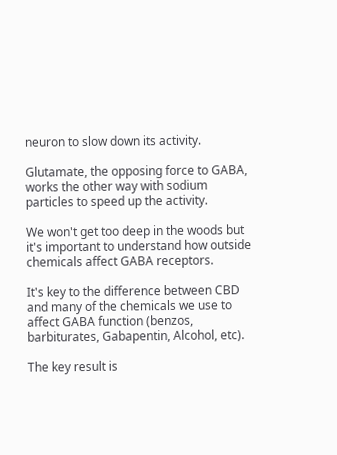neuron to slow down its activity.

Glutamate, the opposing force to GABA, works the other way with sodium particles to speed up the activity.

We won't get too deep in the woods but it's important to understand how outside chemicals affect GABA receptors.

It's key to the difference between CBD and many of the chemicals we use to affect GABA function (benzos, barbiturates, Gabapentin, Alcohol, etc).

The key result is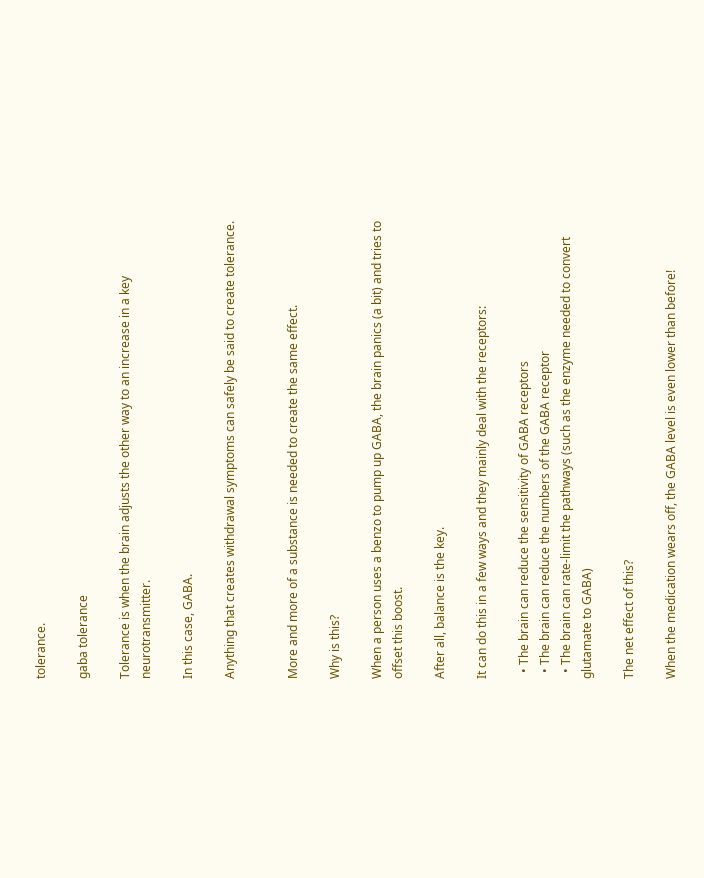tolerance.

gaba tolerance

Tolerance is when the brain adjusts the other way to an increase in a key neurotransmitter.

In this case, GABA.

Anything that creates withdrawal symptoms can safely be said to create tolerance.


More and more of a substance is needed to create the same effect.

Why is this?

When a person uses a benzo to pump up GABA, the brain panics (a bit) and tries to offset this boost.

After all, balance is the key.

It can do this in a few ways and they mainly deal with the receptors:

  • The brain can reduce the sensitivity of GABA receptors
  • The brain can reduce the numbers of the GABA receptor
  • The brain can rate-limit the pathways (such as the enzyme needed to convert glutamate to GABA)

The net effect of this?

When the medication wears off, the GABA level is even lower than before!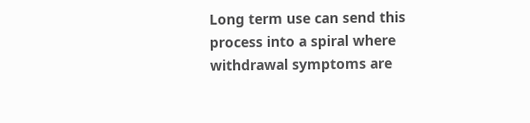Long term use can send this process into a spiral where withdrawal symptoms are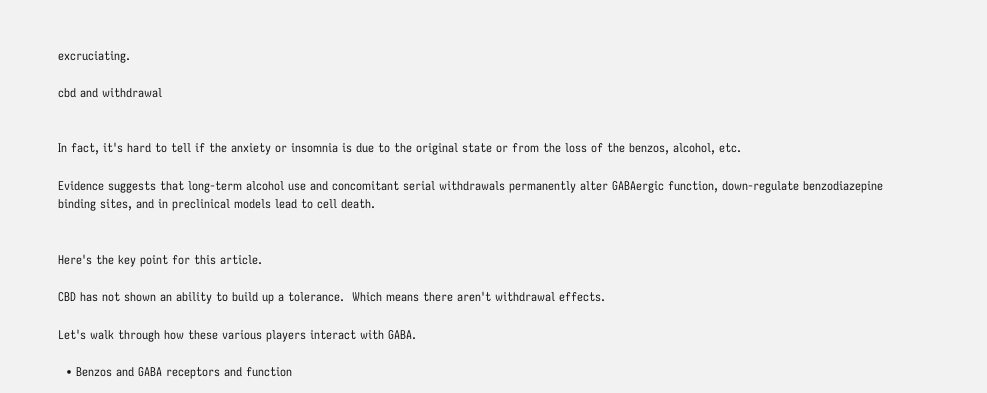excruciating.

cbd and withdrawal


In fact, it's hard to tell if the anxiety or insomnia is due to the original state or from the loss of the benzos, alcohol, etc.

Evidence suggests that long-term alcohol use and concomitant serial withdrawals permanently alter GABAergic function, down-regulate benzodiazepine binding sites, and in preclinical models lead to cell death.


Here's the key point for this article.

CBD has not shown an ability to build up a tolerance.  Which means there aren't withdrawal effects.

Let's walk through how these various players interact with GABA.

  • Benzos and GABA receptors and function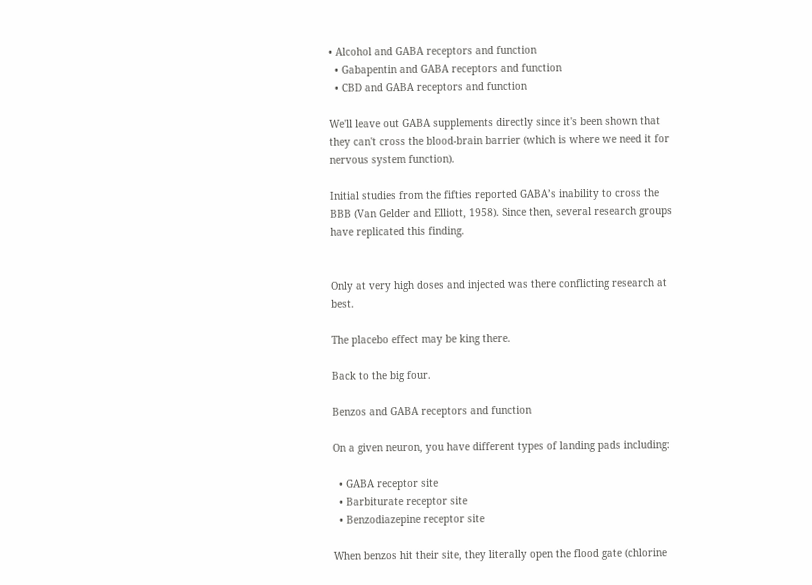• Alcohol and GABA receptors and function
  • Gabapentin and GABA receptors and function
  • CBD and GABA receptors and function

We'll leave out GABA supplements directly since it's been shown that they can't cross the blood-brain barrier (which is where we need it for nervous system function).

Initial studies from the fifties reported GABA’s inability to cross the BBB (Van Gelder and Elliott, 1958). Since then, several research groups have replicated this finding.


Only at very high doses and injected was there conflicting research at best.

The placebo effect may be king there.

Back to the big four.

Benzos and GABA receptors and function

On a given neuron, you have different types of landing pads including:

  • GABA receptor site
  • Barbiturate receptor site
  • Benzodiazepine receptor site

When benzos hit their site, they literally open the flood gate (chlorine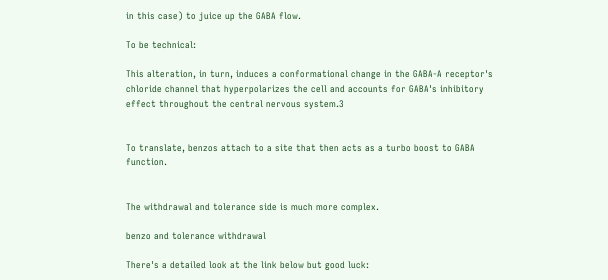in this case) to juice up the GABA flow.

To be technical:

This alteration, in turn, induces a conformational change in the GABA-A receptor's chloride channel that hyperpolarizes the cell and accounts for GABA's inhibitory effect throughout the central nervous system.3


To translate, benzos attach to a site that then acts as a turbo boost to GABA function.


The withdrawal and tolerance side is much more complex.

benzo and tolerance withdrawal

There's a detailed look at the link below but good luck: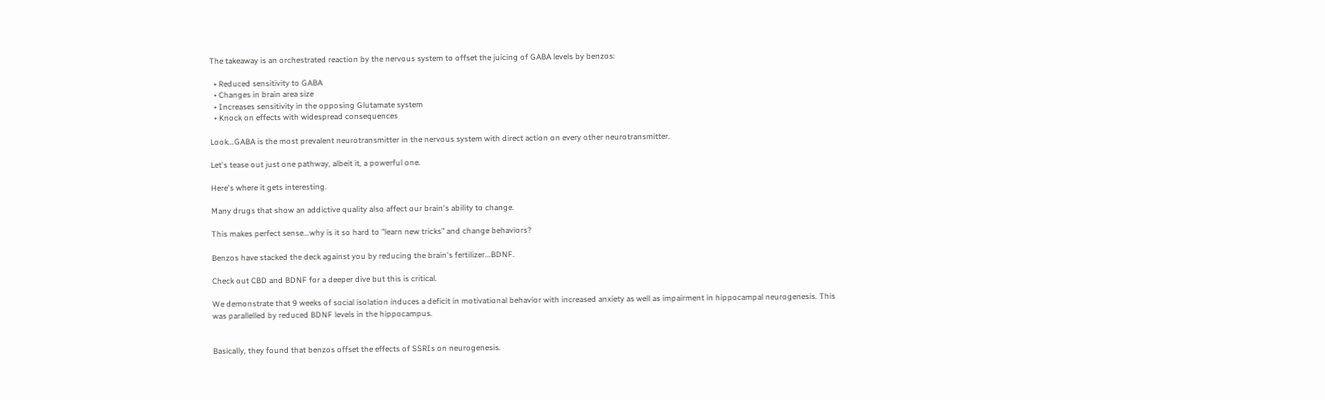The takeaway is an orchestrated reaction by the nervous system to offset the juicing of GABA levels by benzos:

  • Reduced sensitivity to GABA
  • Changes in brain area size
  • Increases sensitivity in the opposing Glutamate system
  • Knock on effects with widespread consequences

Look...GABA is the most prevalent neurotransmitter in the nervous system with direct action on every other neurotransmitter.

Let's tease out just one pathway, albeit it, a powerful one.

Here's where it gets interesting.

Many drugs that show an addictive quality also affect our brain's ability to change.

This makes perfect sense...why is it so hard to "learn new tricks" and change behaviors?

Benzos have stacked the deck against you by reducing the brain's fertilizer...BDNF.

Check out CBD and BDNF for a deeper dive but this is critical.

We demonstrate that 9 weeks of social isolation induces a deficit in motivational behavior with increased anxiety as well as impairment in hippocampal neurogenesis. This was parallelled by reduced BDNF levels in the hippocampus.


Basically, they found that benzos offset the effects of SSRIs on neurogenesis.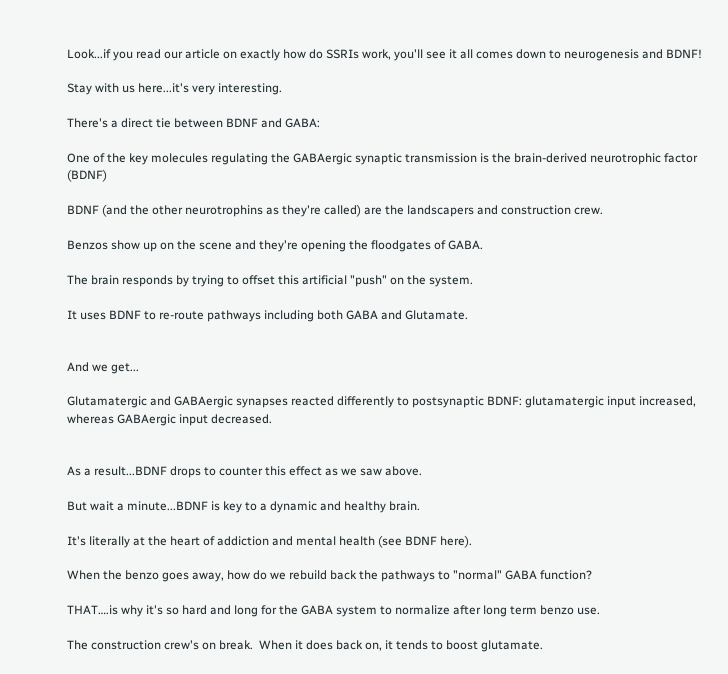Look...if you read our article on exactly how do SSRIs work, you'll see it all comes down to neurogenesis and BDNF!

Stay with us here...it's very interesting.

There's a direct tie between BDNF and GABA:

One of the key molecules regulating the GABAergic synaptic transmission is the brain-derived neurotrophic factor (BDNF)

BDNF (and the other neurotrophins as they're called) are the landscapers and construction crew.

Benzos show up on the scene and they're opening the floodgates of GABA.

The brain responds by trying to offset this artificial "push" on the system.

It uses BDNF to re-route pathways including both GABA and Glutamate.


And we get...

Glutamatergic and GABAergic synapses reacted differently to postsynaptic BDNF: glutamatergic input increased, whereas GABAergic input decreased.


As a result...BDNF drops to counter this effect as we saw above.

But wait a minute...BDNF is key to a dynamic and healthy brain.

It's literally at the heart of addiction and mental health (see BDNF here).

When the benzo goes away, how do we rebuild back the pathways to "normal" GABA function?

THAT….is why it's so hard and long for the GABA system to normalize after long term benzo use.

The construction crew's on break.  When it does back on, it tends to boost glutamate.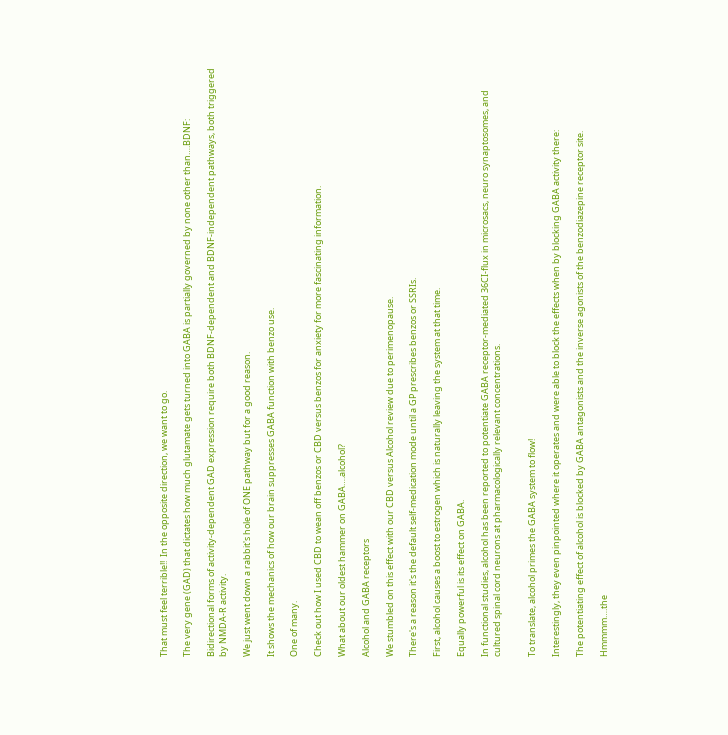That must feel terrible!!  In the opposite direction, we want to go.

The very gene (GAD) that dictates how much glutamate gets turned into GABA is partially governed by none other than….BDNF:

Bidirectional forms of activity-dependent GAD expression require both BDNF-dependent and BDNF-independent pathways, both triggered by NMDA-R activity.

We just went down a rabbit's hole of ONE pathway but for a good reason.

It shows the mechanics of how our brain suppresses GABA function with benzo use.

One of many.

Check out how I used CBD to wean off benzos or CBD versus benzos for anxiety for more fascinating information.

What about our oldest hammer on GABA….alcohol?

Alcohol and GABA receptors

We stumbled on this effect with our CBD versus Alcohol review due to perimenopause.

There's a reason it's the default self-medication mode until a GP prescribes benzos or SSRIs.

First, alcohol causes a boost to estrogen which is naturally leaving the system at that time.

Equally powerful is its effect on GABA.

In functional studies, alcohol has been reported to potentiate GABA receptor-mediated 36CI-flux in microsacs, neuro synaptosomes, and cultured spinal cord neurons at pharmacologically relevant concentrations.


To translate, alcohol primes the GABA system to flow!

Interestingly, they even pinpointed where it operates and were able to block the effects when by blocking GABA activity there:

The potentiating effect of alcohol is blocked by GABA antagonists and the inverse agonists of the benzodiazepine receptor site.

Hmmmm….the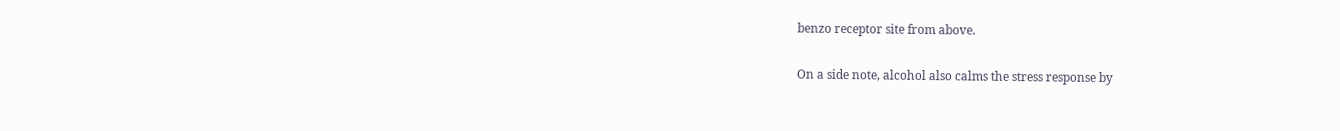benzo receptor site from above.

On a side note, alcohol also calms the stress response by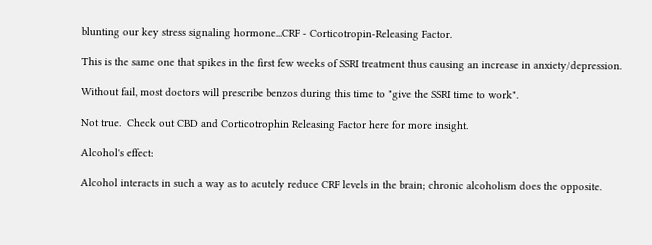blunting our key stress signaling hormone...CRF - Corticotropin-Releasing Factor.

This is the same one that spikes in the first few weeks of SSRI treatment thus causing an increase in anxiety/depression.

Without fail, most doctors will prescribe benzos during this time to "give the SSRI time to work".

Not true.  Check out CBD and Corticotrophin Releasing Factor here for more insight.

Alcohol's effect:

Alcohol interacts in such a way as to acutely reduce CRF levels in the brain; chronic alcoholism does the opposite.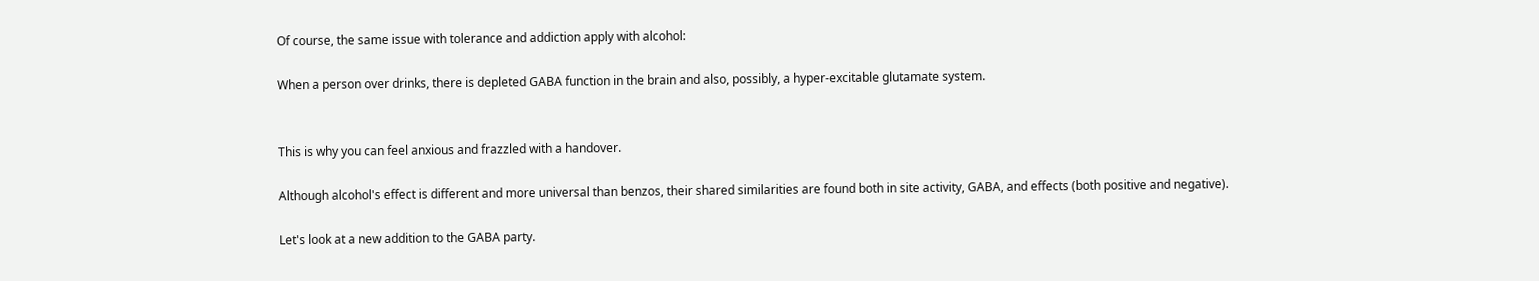Of course, the same issue with tolerance and addiction apply with alcohol:

When a person over drinks, there is depleted GABA function in the brain and also, possibly, a hyper-excitable glutamate system.


This is why you can feel anxious and frazzled with a handover.

Although alcohol's effect is different and more universal than benzos, their shared similarities are found both in site activity, GABA, and effects (both positive and negative).

Let's look at a new addition to the GABA party.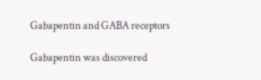Gabapentin and GABA receptors

Gabapentin was discovered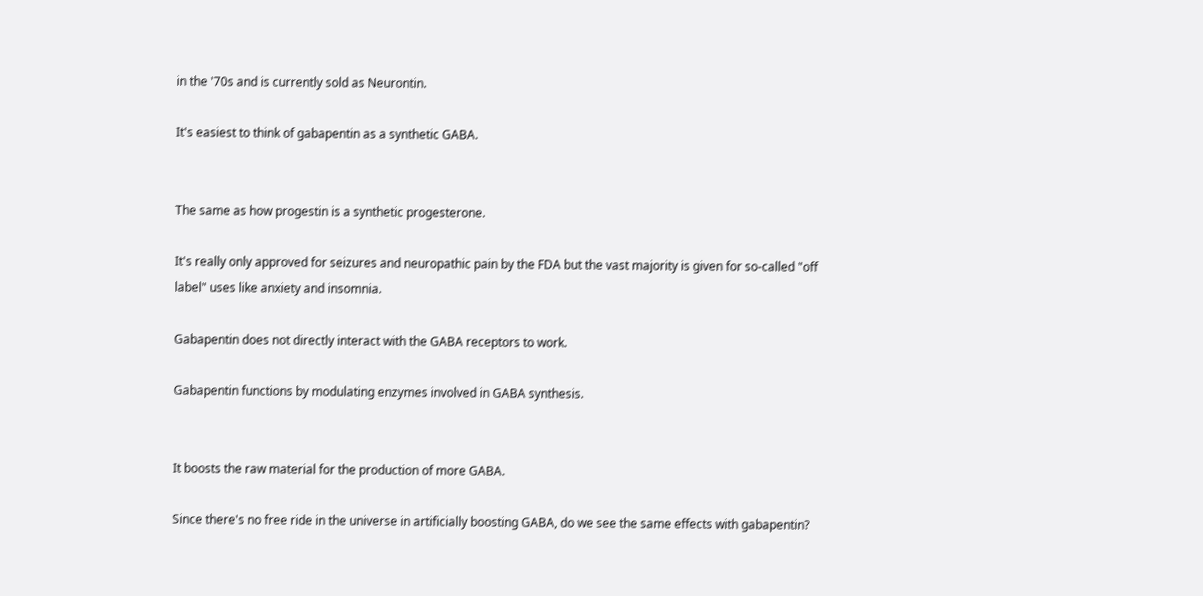in the '70s and is currently sold as Neurontin.

It's easiest to think of gabapentin as a synthetic GABA.


The same as how progestin is a synthetic progesterone.

It's really only approved for seizures and neuropathic pain by the FDA but the vast majority is given for so-called "off label" uses like anxiety and insomnia.

Gabapentin does not directly interact with the GABA receptors to work.

Gabapentin functions by modulating enzymes involved in GABA synthesis.


It boosts the raw material for the production of more GABA.

Since there's no free ride in the universe in artificially boosting GABA, do we see the same effects with gabapentin?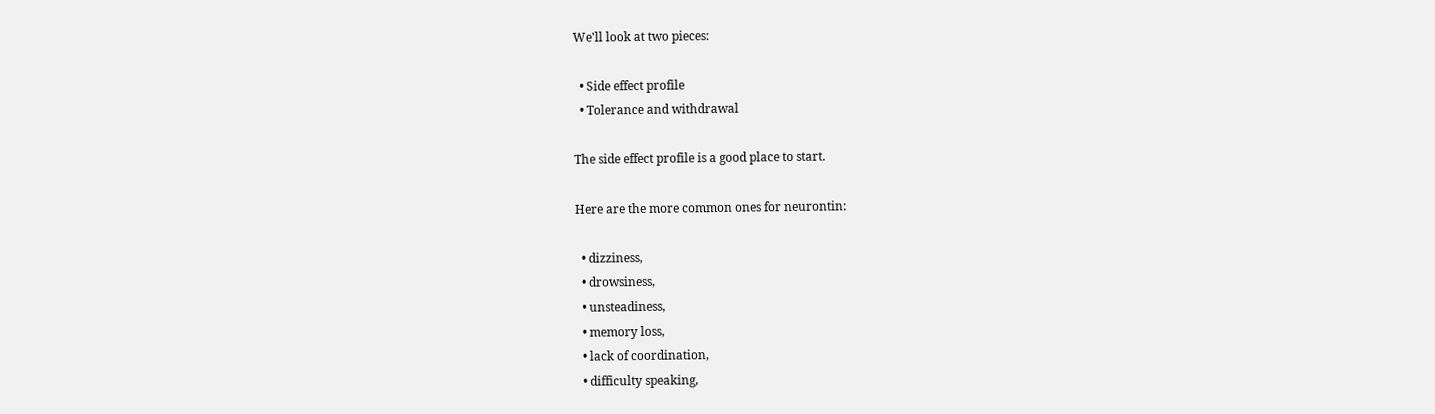We'll look at two pieces:

  • Side effect profile
  • Tolerance and withdrawal

The side effect profile is a good place to start.

Here are the more common ones for neurontin:

  • dizziness,
  • drowsiness,
  • unsteadiness,
  • memory loss,
  • lack of coordination,
  • difficulty speaking,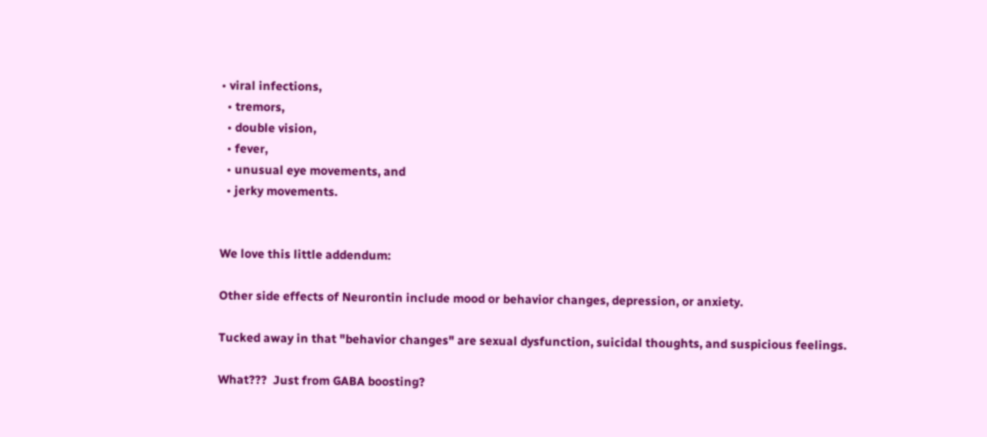• viral infections,
  • tremors,
  • double vision,
  • fever,
  • unusual eye movements, and
  • jerky movements.


We love this little addendum:

Other side effects of Neurontin include mood or behavior changes, depression, or anxiety.

Tucked away in that "behavior changes" are sexual dysfunction, suicidal thoughts, and suspicious feelings.

What???  Just from GABA boosting?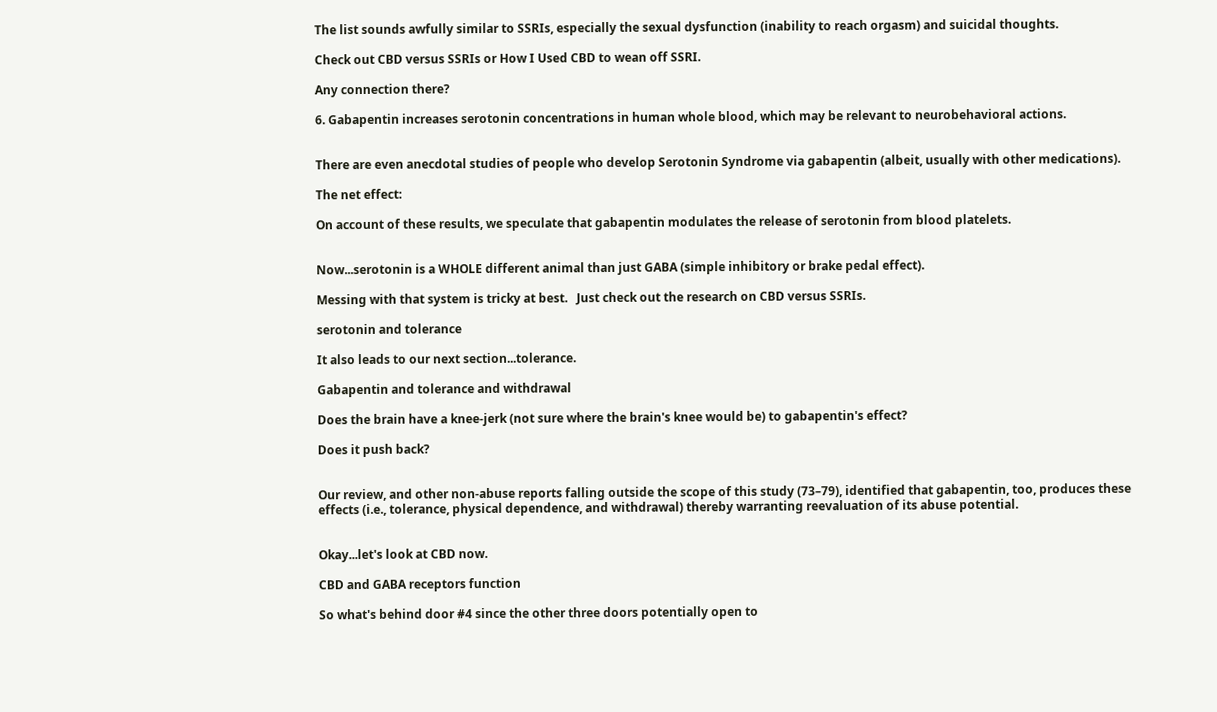The list sounds awfully similar to SSRIs, especially the sexual dysfunction (inability to reach orgasm) and suicidal thoughts.

Check out CBD versus SSRIs or How I Used CBD to wean off SSRI.

Any connection there?

6. Gabapentin increases serotonin concentrations in human whole blood, which may be relevant to neurobehavioral actions.


There are even anecdotal studies of people who develop Serotonin Syndrome via gabapentin (albeit, usually with other medications).

The net effect:

On account of these results, we speculate that gabapentin modulates the release of serotonin from blood platelets.


Now...serotonin is a WHOLE different animal than just GABA (simple inhibitory or brake pedal effect).

Messing with that system is tricky at best.   Just check out the research on CBD versus SSRIs.

serotonin and tolerance

It also leads to our next section...tolerance.

Gabapentin and tolerance and withdrawal

Does the brain have a knee-jerk (not sure where the brain's knee would be) to gabapentin's effect?

Does it push back?


Our review, and other non-abuse reports falling outside the scope of this study (73–79), identified that gabapentin, too, produces these effects (i.e., tolerance, physical dependence, and withdrawal) thereby warranting reevaluation of its abuse potential.


Okay...let's look at CBD now.

CBD and GABA receptors function

So what's behind door #4 since the other three doors potentially open to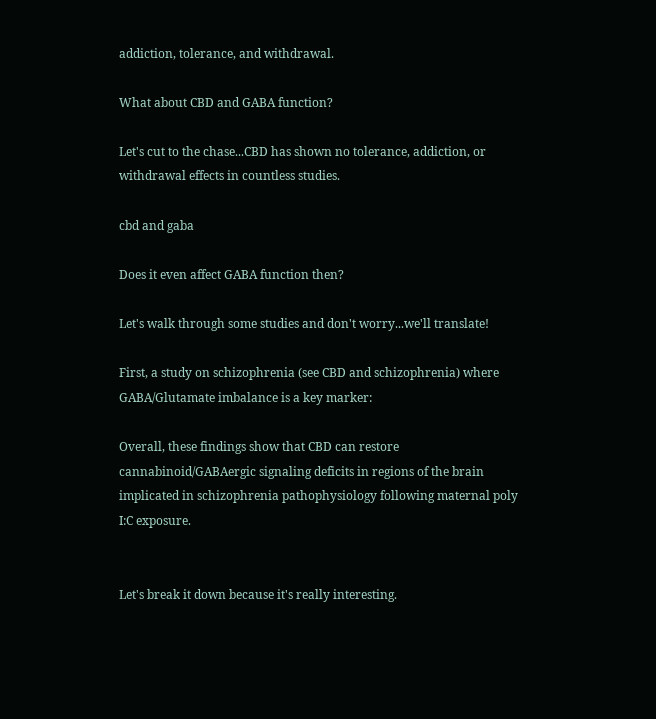addiction, tolerance, and withdrawal.

What about CBD and GABA function?

Let's cut to the chase...CBD has shown no tolerance, addiction, or withdrawal effects in countless studies.

cbd and gaba

Does it even affect GABA function then?

Let's walk through some studies and don't worry...we'll translate!

First, a study on schizophrenia (see CBD and schizophrenia) where GABA/Glutamate imbalance is a key marker:

Overall, these findings show that CBD can restore cannabinoid/GABAergic signaling deficits in regions of the brain implicated in schizophrenia pathophysiology following maternal poly I:C exposure.


Let's break it down because it's really interesting.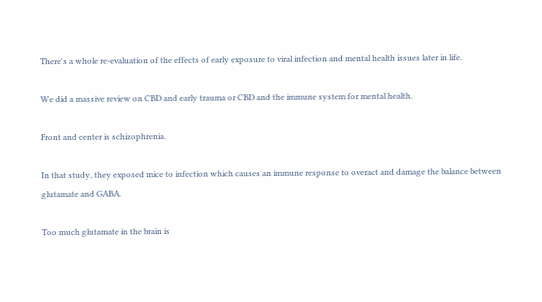There's a whole re-evaluation of the effects of early exposure to viral infection and mental health issues later in life.

We did a massive review on CBD and early trauma or CBD and the immune system for mental health.

Front and center is schizophrenia.

In that study, they exposed mice to infection which causes an immune response to overact and damage the balance between glutamate and GABA.

Too much glutamate in the brain is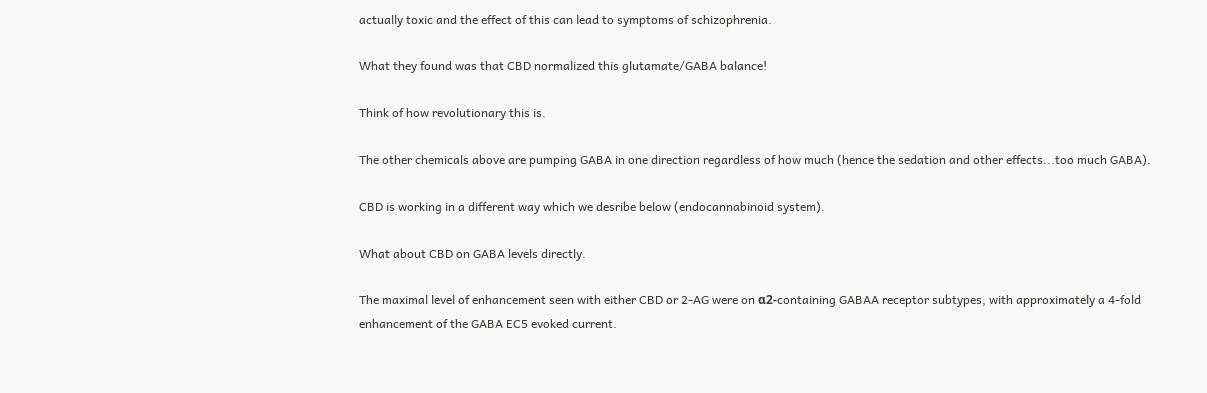actually toxic and the effect of this can lead to symptoms of schizophrenia.

What they found was that CBD normalized this glutamate/GABA balance!

Think of how revolutionary this is.

The other chemicals above are pumping GABA in one direction regardless of how much (hence the sedation and other effects...too much GABA).

CBD is working in a different way which we desribe below (endocannabinoid system).

What about CBD on GABA levels directly.

The maximal level of enhancement seen with either CBD or 2-AG were on α2-containing GABAA receptor subtypes, with approximately a 4-fold enhancement of the GABA EC5 evoked current.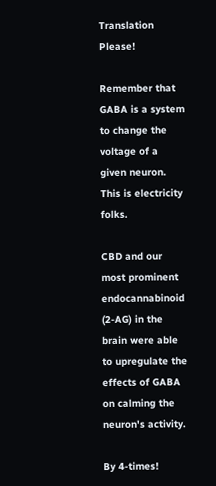Translation Please!

Remember that GABA is a system to change the voltage of a given neuron.  This is electricity folks.

CBD and our most prominent endocannabinoid (2-AG) in the brain were able to upregulate the effects of GABA on calming the neuron's activity.

By 4-times!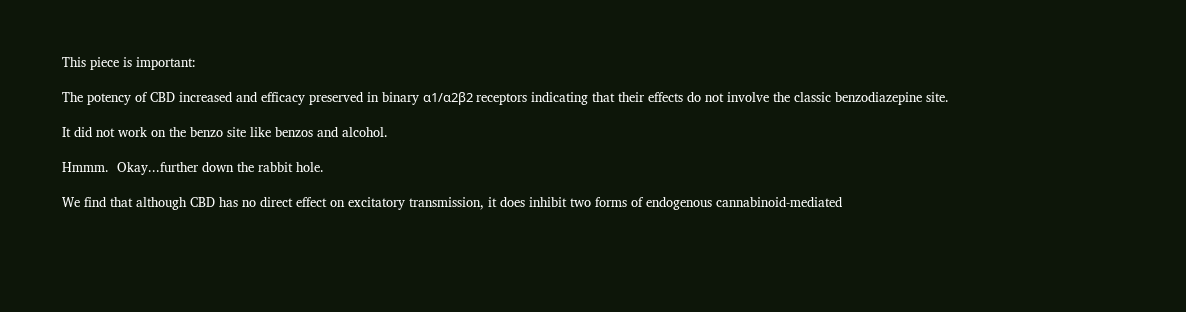This piece is important:

The potency of CBD increased and efficacy preserved in binary α1/α2β2 receptors indicating that their effects do not involve the classic benzodiazepine site.

It did not work on the benzo site like benzos and alcohol.

Hmmm.  Okay...further down the rabbit hole.

We find that although CBD has no direct effect on excitatory transmission, it does inhibit two forms of endogenous cannabinoid-mediated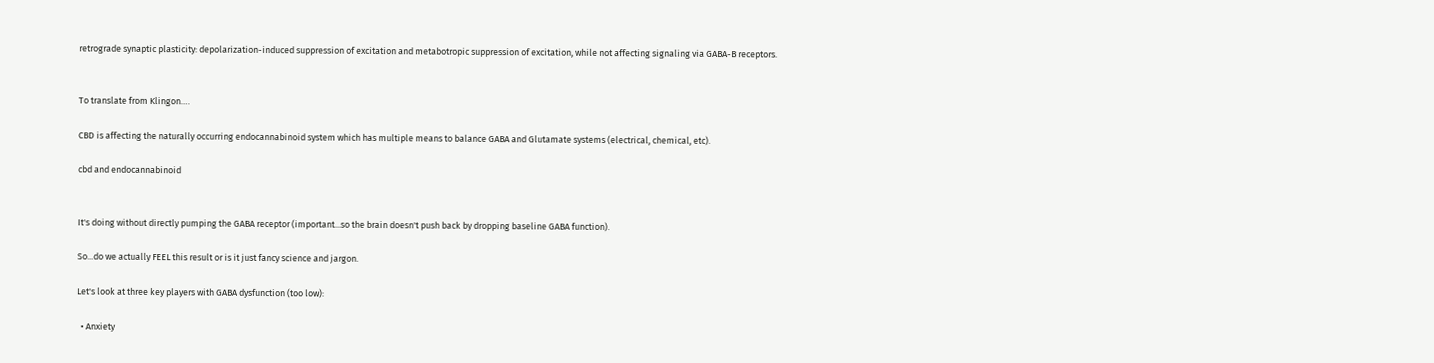retrograde synaptic plasticity: depolarization-induced suppression of excitation and metabotropic suppression of excitation, while not affecting signaling via GABA-B receptors.


To translate from Klingon….

CBD is affecting the naturally occurring endocannabinoid system which has multiple means to balance GABA and Glutamate systems (electrical, chemical, etc).

cbd and endocannabinoid


It's doing without directly pumping the GABA receptor (important...so the brain doesn't push back by dropping baseline GABA function).

So...do we actually FEEL this result or is it just fancy science and jargon.

Let's look at three key players with GABA dysfunction (too low):

  • Anxiety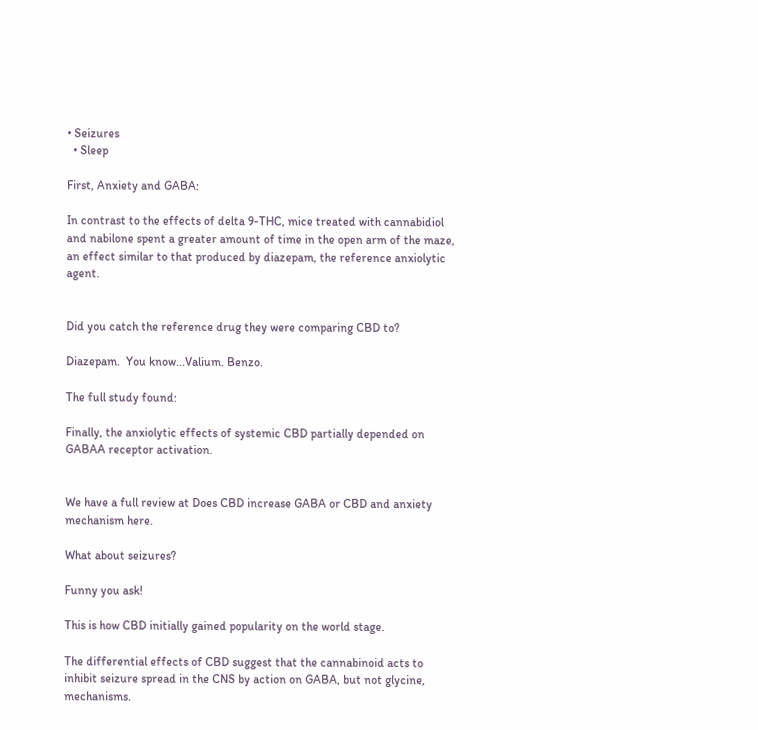• Seizures
  • Sleep

First, Anxiety and GABA:

In contrast to the effects of delta 9-THC, mice treated with cannabidiol and nabilone spent a greater amount of time in the open arm of the maze, an effect similar to that produced by diazepam, the reference anxiolytic agent.


Did you catch the reference drug they were comparing CBD to?

Diazepam.  You know...Valium. Benzo.

The full study found:

Finally, the anxiolytic effects of systemic CBD partially depended on GABAA receptor activation.


We have a full review at Does CBD increase GABA or CBD and anxiety mechanism here.

What about seizures?

Funny you ask!

This is how CBD initially gained popularity on the world stage.

The differential effects of CBD suggest that the cannabinoid acts to inhibit seizure spread in the CNS by action on GABA, but not glycine, mechanisms.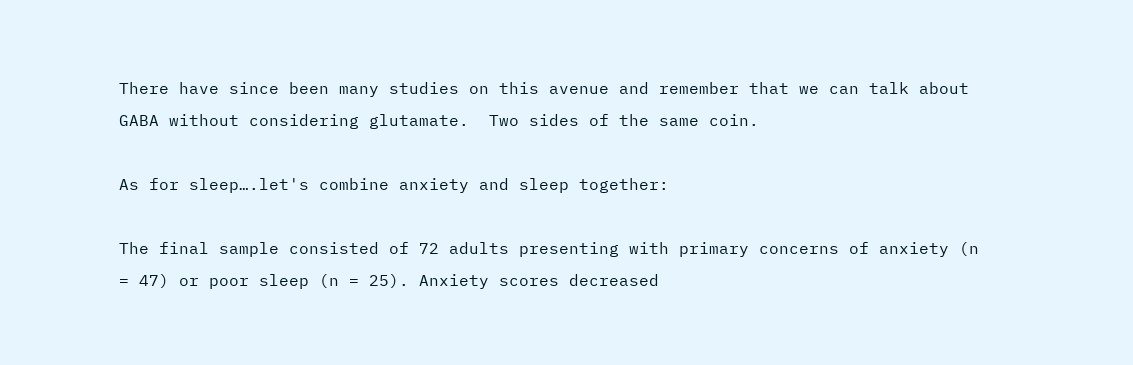There have since been many studies on this avenue and remember that we can talk about GABA without considering glutamate.  Two sides of the same coin.

As for sleep….let's combine anxiety and sleep together:

The final sample consisted of 72 adults presenting with primary concerns of anxiety (n = 47) or poor sleep (n = 25). Anxiety scores decreased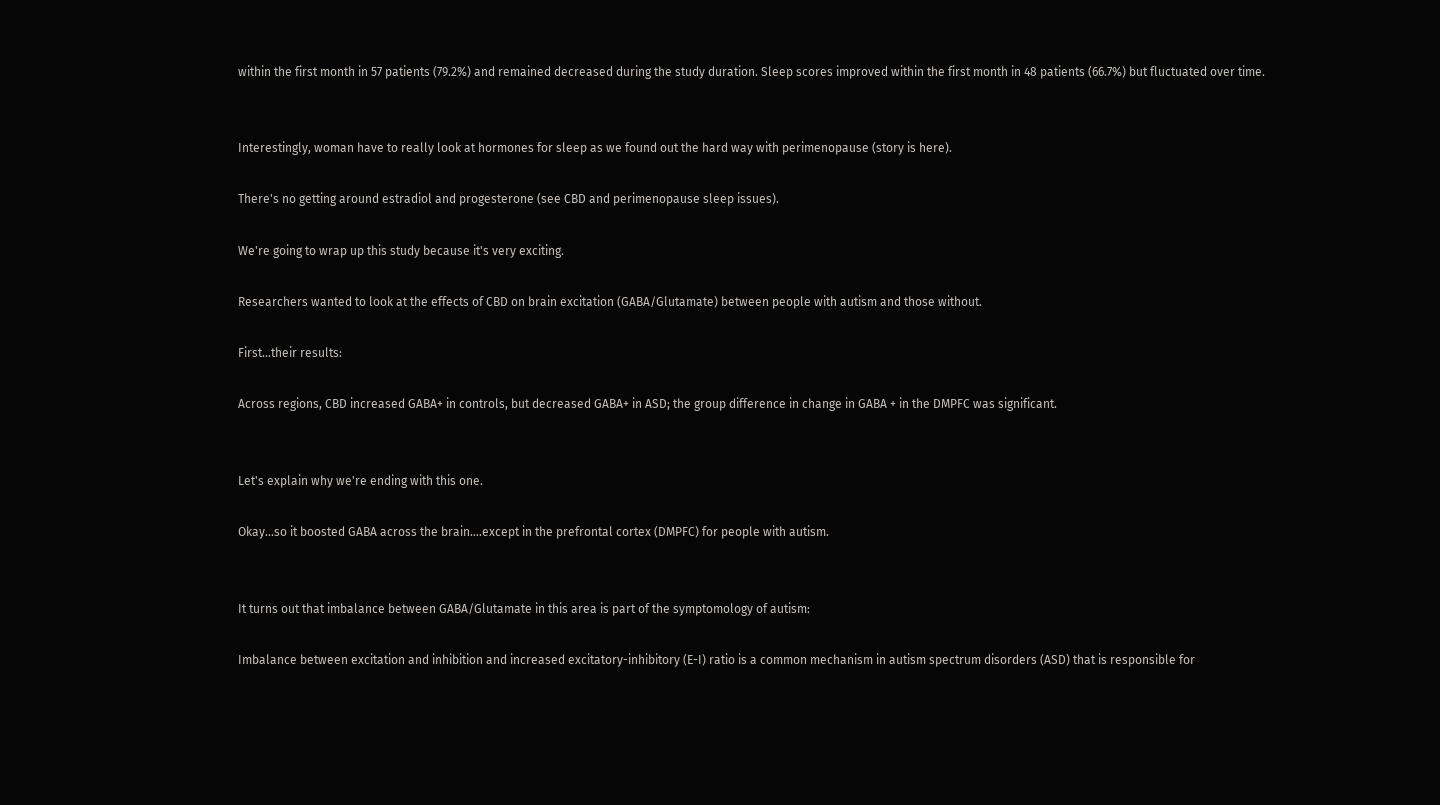within the first month in 57 patients (79.2%) and remained decreased during the study duration. Sleep scores improved within the first month in 48 patients (66.7%) but fluctuated over time.


Interestingly, woman have to really look at hormones for sleep as we found out the hard way with perimenopause (story is here).

There's no getting around estradiol and progesterone (see CBD and perimenopause sleep issues).

We're going to wrap up this study because it's very exciting.

Researchers wanted to look at the effects of CBD on brain excitation (GABA/Glutamate) between people with autism and those without.

First...their results:

Across regions, CBD increased GABA+ in controls, but decreased GABA+ in ASD; the group difference in change in GABA + in the DMPFC was significant.


Let's explain why we're ending with this one.

Okay...so it boosted GABA across the brain….except in the prefrontal cortex (DMPFC) for people with autism.


It turns out that imbalance between GABA/Glutamate in this area is part of the symptomology of autism:

Imbalance between excitation and inhibition and increased excitatory-inhibitory (E-I) ratio is a common mechanism in autism spectrum disorders (ASD) that is responsible for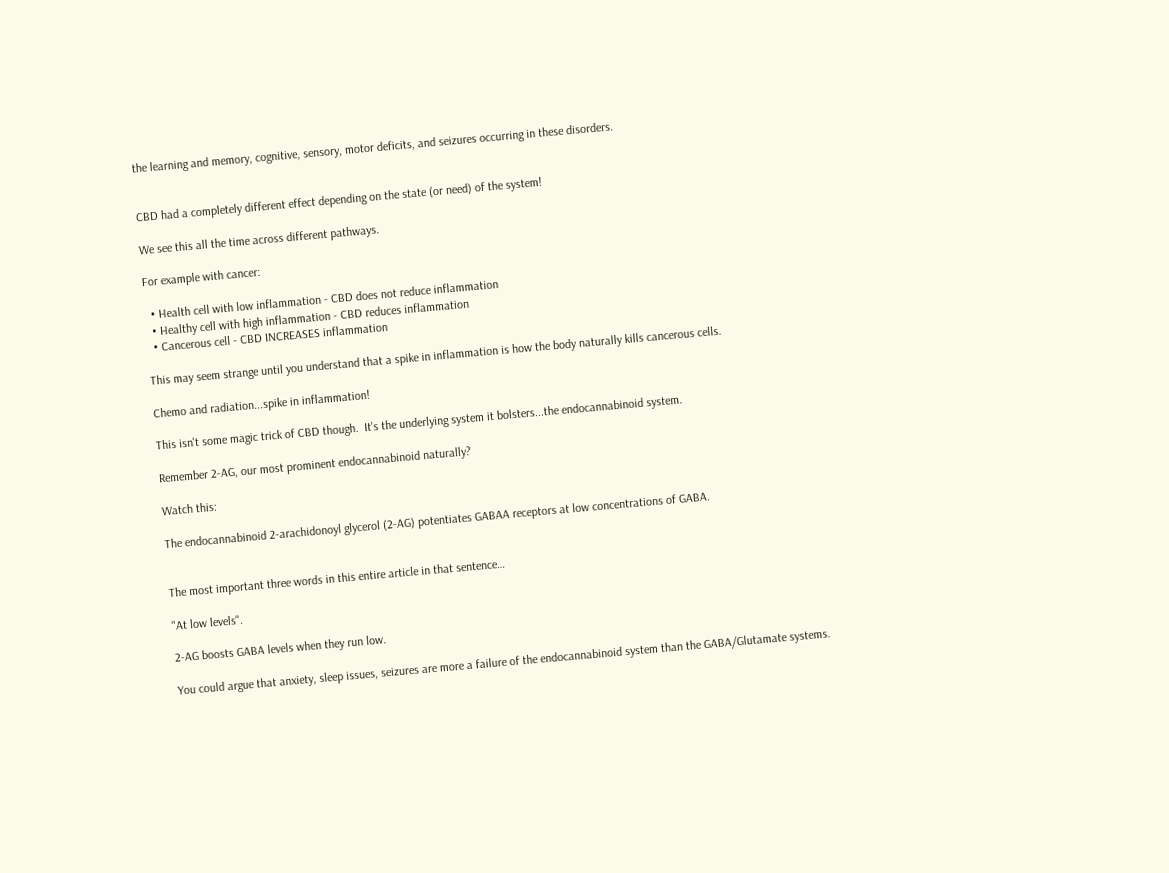the learning and memory, cognitive, sensory, motor deficits, and seizures occurring in these disorders.


CBD had a completely different effect depending on the state (or need) of the system!

We see this all the time across different pathways.

For example with cancer:

  • Health cell with low inflammation - CBD does not reduce inflammation
  • Healthy cell with high inflammation - CBD reduces inflammation
  • Cancerous cell - CBD INCREASES inflammation

This may seem strange until you understand that a spike in inflammation is how the body naturally kills cancerous cells.

Chemo and radiation...spike in inflammation!

This isn't some magic trick of CBD though.  It's the underlying system it bolsters...the endocannabinoid system.

Remember 2-AG, our most prominent endocannabinoid naturally?

Watch this:

The endocannabinoid 2-arachidonoyl glycerol (2-AG) potentiates GABAA receptors at low concentrations of GABA.


The most important three words in this entire article in that sentence…

"At low levels".

2-AG boosts GABA levels when they run low.

You could argue that anxiety, sleep issues, seizures are more a failure of the endocannabinoid system than the GABA/Glutamate systems.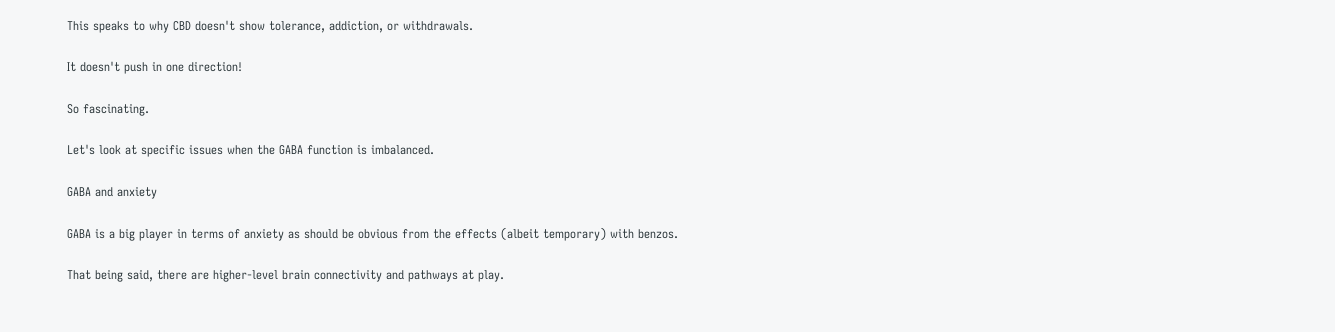This speaks to why CBD doesn't show tolerance, addiction, or withdrawals.

It doesn't push in one direction!

So fascinating.

Let's look at specific issues when the GABA function is imbalanced.

GABA and anxiety

GABA is a big player in terms of anxiety as should be obvious from the effects (albeit temporary) with benzos.

That being said, there are higher-level brain connectivity and pathways at play.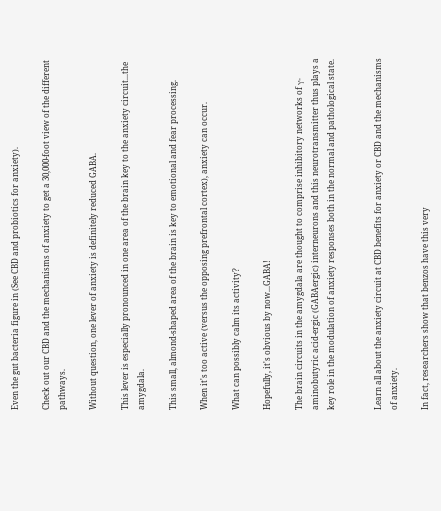Even the gut bacteria figure in (See CBD and probiotics for anxiety).

Check out our CBD and the mechanisms of anxiety to get a 30,000-foot view of the different pathways.

Without question, one lever of anxiety is definitely reduced GABA.

This lever is especially pronounced in one area of the brain key to the anxiety circuit...the amygdala.

This small, almond-shaped area of the brain is key to emotional and fear processing.

When it's too active (versus the opposing prefrontal cortex), anxiety can occur.

What can possibly calm its activity?

Hopefully, it's obvious by now...GABA!

The brain circuits in the amygdala are thought to comprise inhibitory networks of γ-aminobutyric acid-ergic (GABAergic) interneurons and this neurotransmitter thus plays a key role in the modulation of anxiety responses both in the normal and pathological state.


Learn all about the anxiety circuit at CBD benefits for anxiety or CBD and the mechanisms of anxiety.

In fact, researchers show that benzos have this very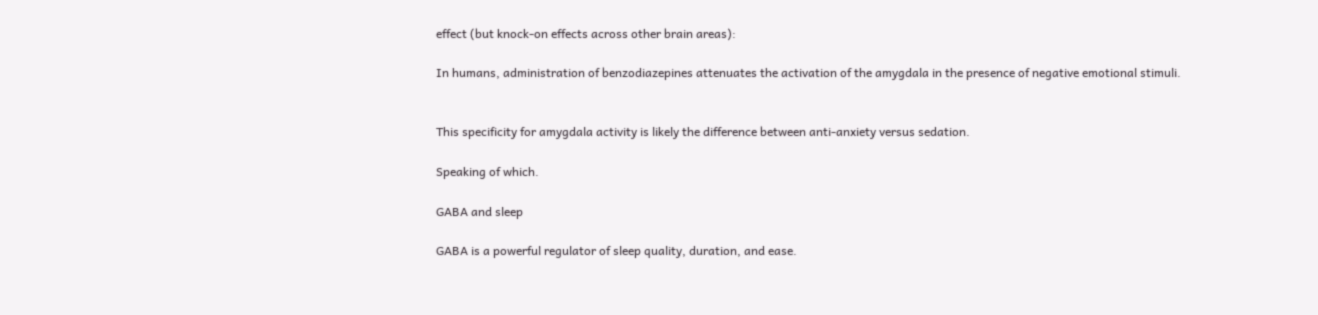effect (but knock-on effects across other brain areas):

In humans, administration of benzodiazepines attenuates the activation of the amygdala in the presence of negative emotional stimuli.


This specificity for amygdala activity is likely the difference between anti-anxiety versus sedation.

Speaking of which.

GABA and sleep

GABA is a powerful regulator of sleep quality, duration, and ease.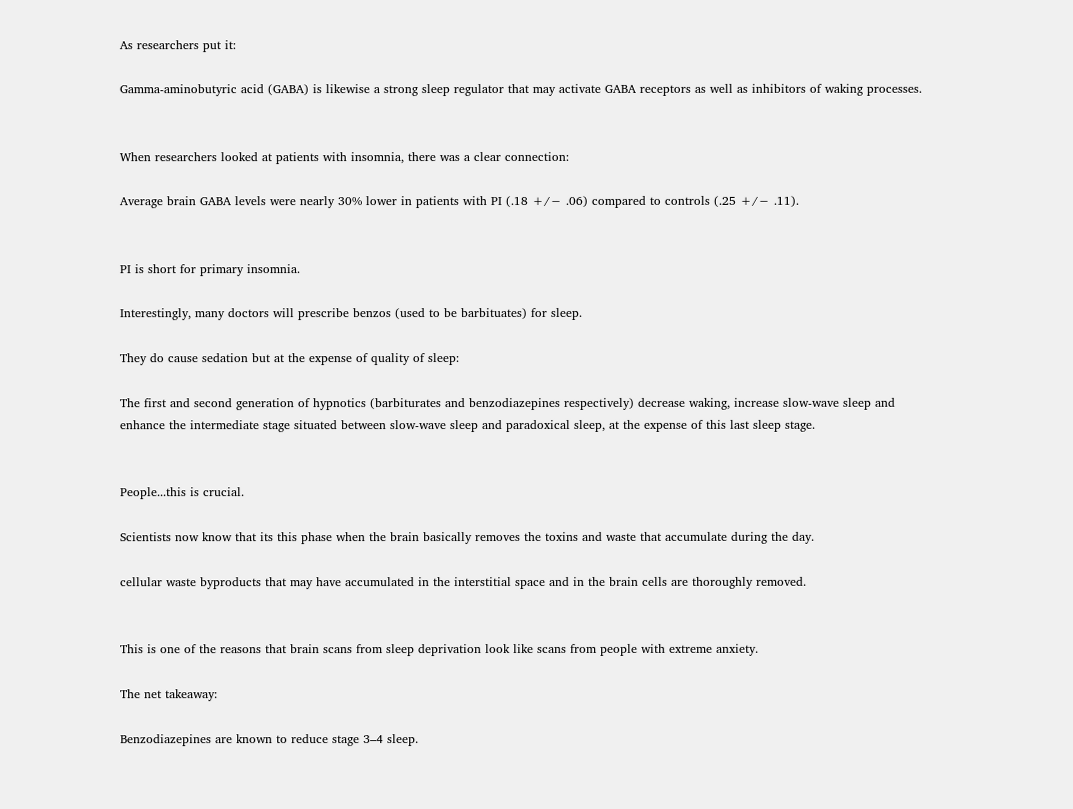As researchers put it:

Gamma-aminobutyric acid (GABA) is likewise a strong sleep regulator that may activate GABA receptors as well as inhibitors of waking processes.


When researchers looked at patients with insomnia, there was a clear connection:

Average brain GABA levels were nearly 30% lower in patients with PI (.18 +/− .06) compared to controls (.25 +/− .11).


PI is short for primary insomnia.

Interestingly, many doctors will prescribe benzos (used to be barbituates) for sleep.

They do cause sedation but at the expense of quality of sleep:

The first and second generation of hypnotics (barbiturates and benzodiazepines respectively) decrease waking, increase slow-wave sleep and enhance the intermediate stage situated between slow-wave sleep and paradoxical sleep, at the expense of this last sleep stage.


People...this is crucial.

Scientists now know that its this phase when the brain basically removes the toxins and waste that accumulate during the day.

cellular waste byproducts that may have accumulated in the interstitial space and in the brain cells are thoroughly removed.


This is one of the reasons that brain scans from sleep deprivation look like scans from people with extreme anxiety.

The net takeaway:

Benzodiazepines are known to reduce stage 3–4 sleep.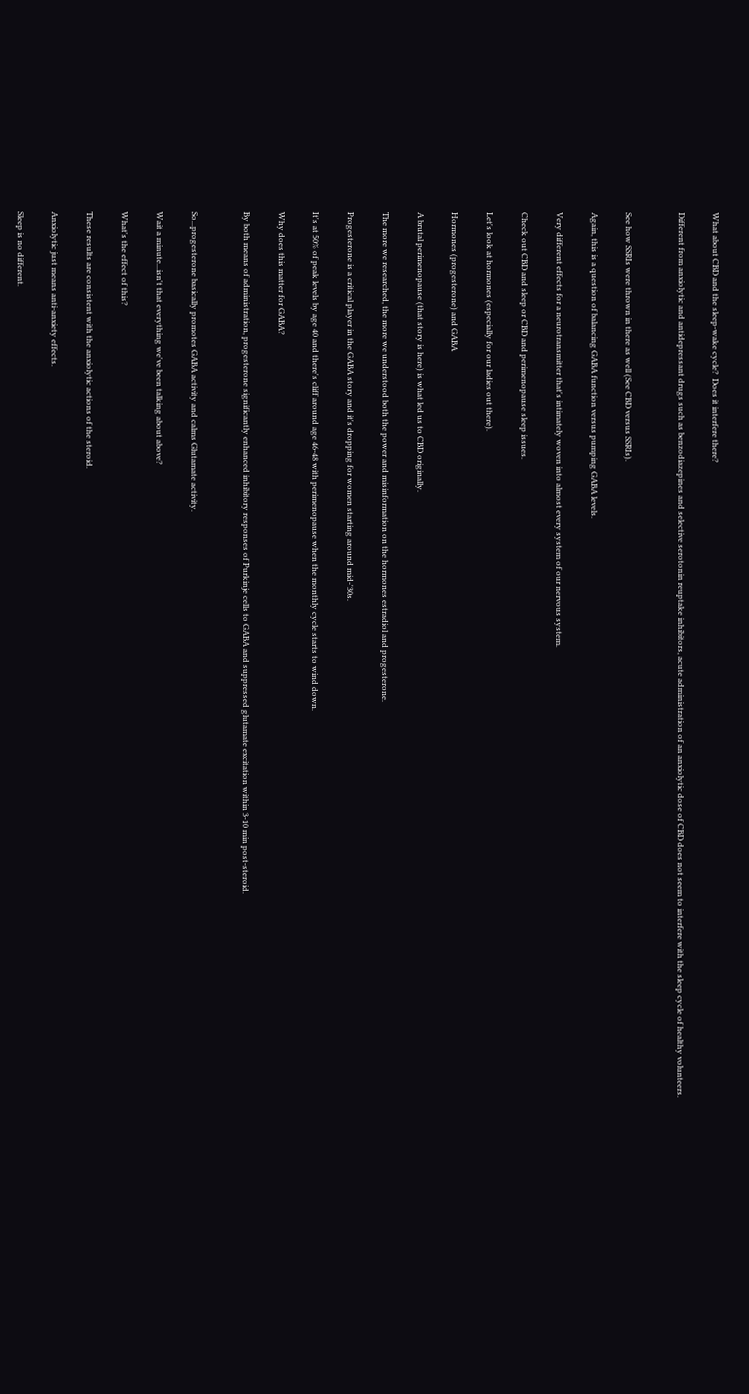What about CBD and the sleep-wake cycle?  Does it interfere there?

Different from anxiolytic and antidepressant drugs such as benzodiazepines and selective serotonin reuptake inhibitors, acute administration of an anxiolytic dose of CBD does not seem to interfere with the sleep cycle of healthy volunteers.


See how SSRIs were thrown in there as well (See CBD versus SSRIs).

Again, this is a question of balancing GABA function versus pumping GABA levels.

Very different effects for a neurotransmitter that's intimately woven into almost every system of our nervous system.

Check out CBD and sleep or CBD and perimenopause sleep issues.

Let's look at hormones (especially for our ladies out there).

Hormones (progesterone) and GABA

A brutal perimenopause (that story is here) is what led us to CBD originally.

The more we researched, the more we understood both the power and misinformation on the hormones estradiol and progesterone.

Progesterone is a critical player in the GABA story and it's dropping for women starting around mid-'30s.

It's at 50% of peak levels by age 40 and there's cliff around age 46-48 with perimenopause when the monthly cycle starts to wind down.

Why does this matter for GABA?

By both means of administration, progesterone significantly enhanced inhibitory responses of Purkinje cells to GABA and suppressed glutamate excitation within 3-10 min post-steroid.


So...progesterone basically promotes GABA activity and calms Glutamate activity.

Wait a minute...isn't that everything we've been talking about above?

What's the effect of this?

These results are consistent with the anxiolytic actions of the steroid.

Anxiolytic just means anti-anxiety effects.

Sleep is no different.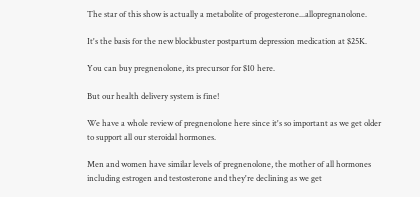The star of this show is actually a metabolite of progesterone...allopregnanolone.

It's the basis for the new blockbuster postpartum depression medication at $25K.

You can buy pregnenolone, its precursor for $10 here.

But our health delivery system is fine!

We have a whole review of pregnenolone here since it's so important as we get older to support all our steroidal hormones.

Men and women have similar levels of pregnenolone, the mother of all hormones including estrogen and testosterone and they're declining as we get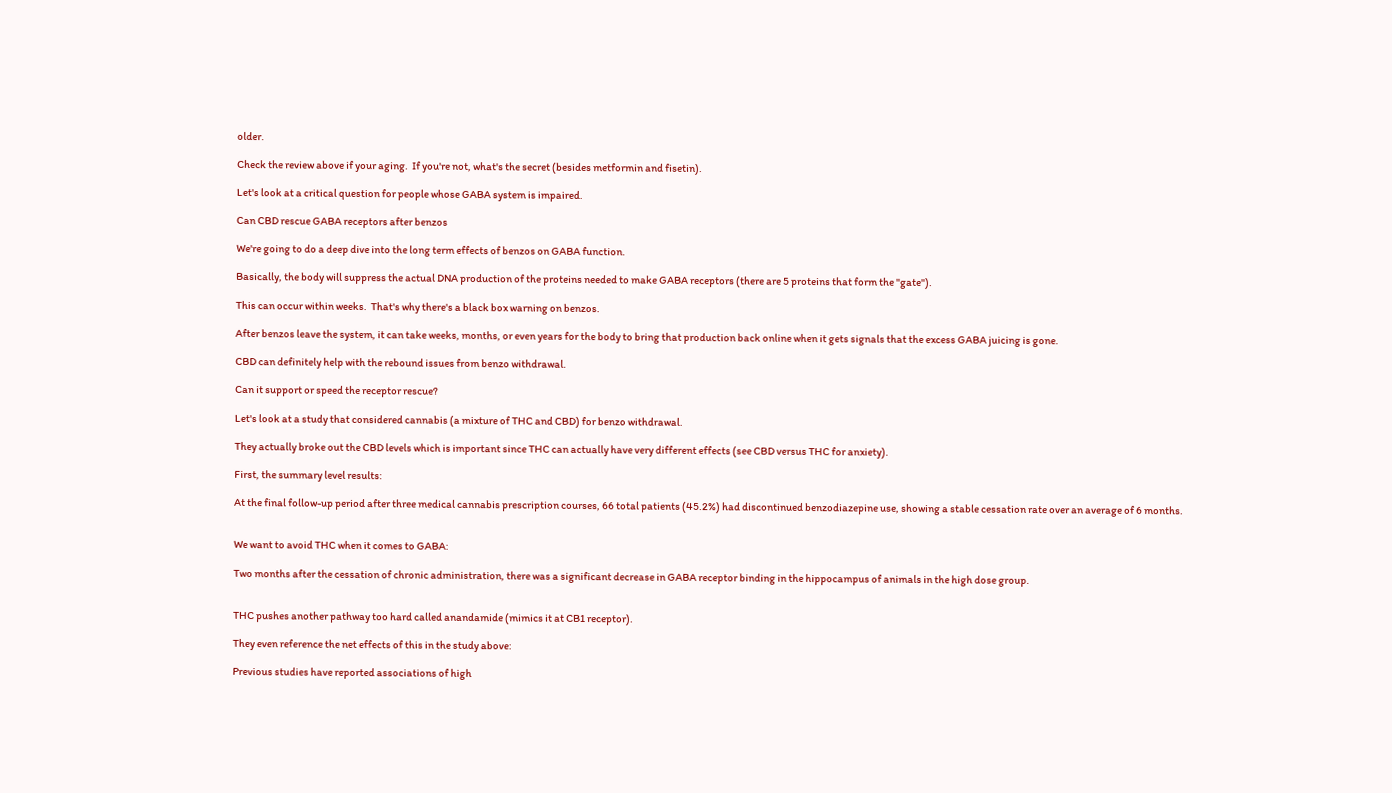older.

Check the review above if your aging.  If you're not, what's the secret (besides metformin and fisetin).

Let's look at a critical question for people whose GABA system is impaired.

Can CBD rescue GABA receptors after benzos

We're going to do a deep dive into the long term effects of benzos on GABA function.

Basically, the body will suppress the actual DNA production of the proteins needed to make GABA receptors (there are 5 proteins that form the "gate").

This can occur within weeks.  That's why there's a black box warning on benzos.

After benzos leave the system, it can take weeks, months, or even years for the body to bring that production back online when it gets signals that the excess GABA juicing is gone.

CBD can definitely help with the rebound issues from benzo withdrawal.

Can it support or speed the receptor rescue?

Let's look at a study that considered cannabis (a mixture of THC and CBD) for benzo withdrawal.

They actually broke out the CBD levels which is important since THC can actually have very different effects (see CBD versus THC for anxiety).

First, the summary level results:

At the final follow-up period after three medical cannabis prescription courses, 66 total patients (45.2%) had discontinued benzodiazepine use, showing a stable cessation rate over an average of 6 months.


We want to avoid THC when it comes to GABA:

Two months after the cessation of chronic administration, there was a significant decrease in GABA receptor binding in the hippocampus of animals in the high dose group.


THC pushes another pathway too hard called anandamide (mimics it at CB1 receptor).

They even reference the net effects of this in the study above:

Previous studies have reported associations of high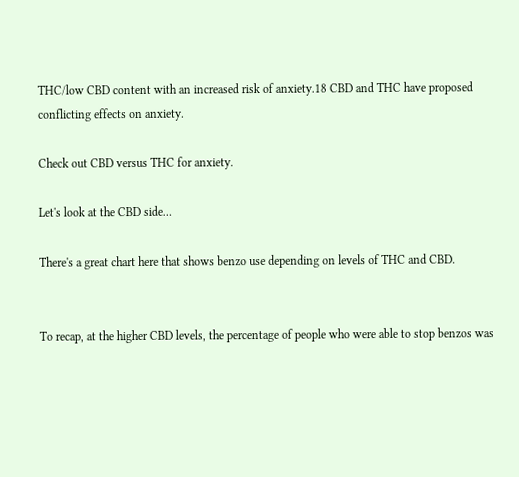THC/low CBD content with an increased risk of anxiety.18 CBD and THC have proposed conflicting effects on anxiety.

Check out CBD versus THC for anxiety.

Let's look at the CBD side…

There's a great chart here that shows benzo use depending on levels of THC and CBD.


To recap, at the higher CBD levels, the percentage of people who were able to stop benzos was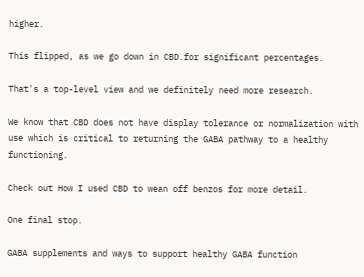higher.

This flipped, as we go down in CBD.for significant percentages.

That's a top-level view and we definitely need more research.

We know that CBD does not have display tolerance or normalization with use which is critical to returning the GABA pathway to a healthy functioning.

Check out How I used CBD to wean off benzos for more detail.

One final stop.

GABA supplements and ways to support healthy GABA function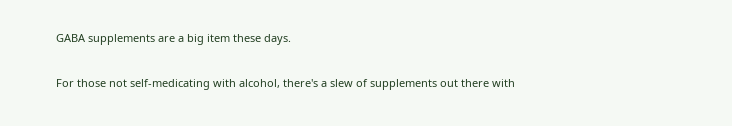GABA supplements are a big item these days.

For those not self-medicating with alcohol, there's a slew of supplements out there with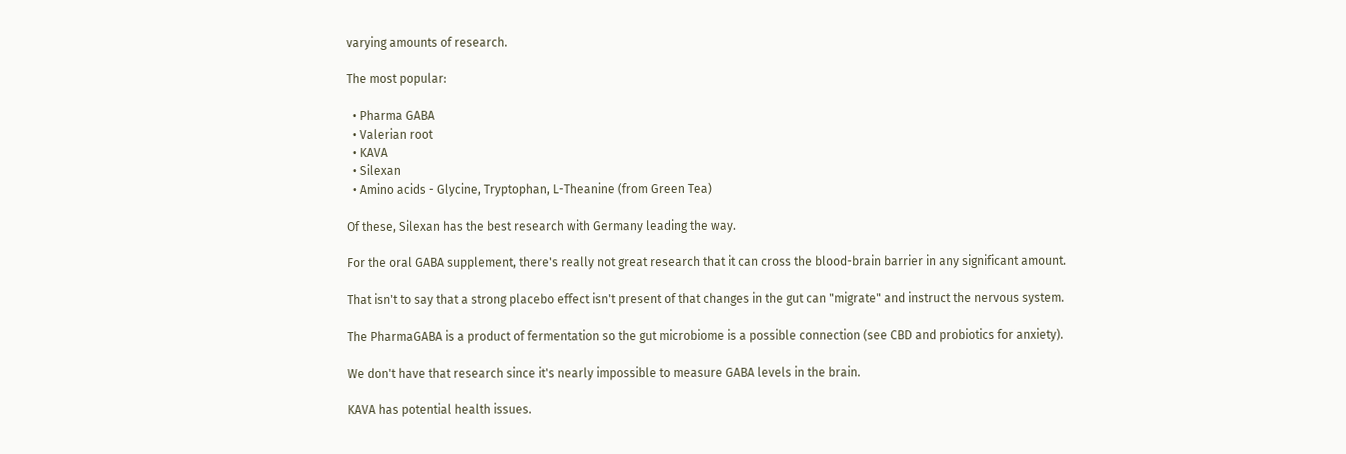varying amounts of research.

The most popular:

  • Pharma GABA
  • Valerian root
  • KAVA
  • Silexan
  • Amino acids - Glycine, Tryptophan, L-Theanine (from Green Tea)

Of these, Silexan has the best research with Germany leading the way.

For the oral GABA supplement, there's really not great research that it can cross the blood-brain barrier in any significant amount.

That isn't to say that a strong placebo effect isn't present of that changes in the gut can "migrate" and instruct the nervous system.

The PharmaGABA is a product of fermentation so the gut microbiome is a possible connection (see CBD and probiotics for anxiety).

We don't have that research since it's nearly impossible to measure GABA levels in the brain.

KAVA has potential health issues.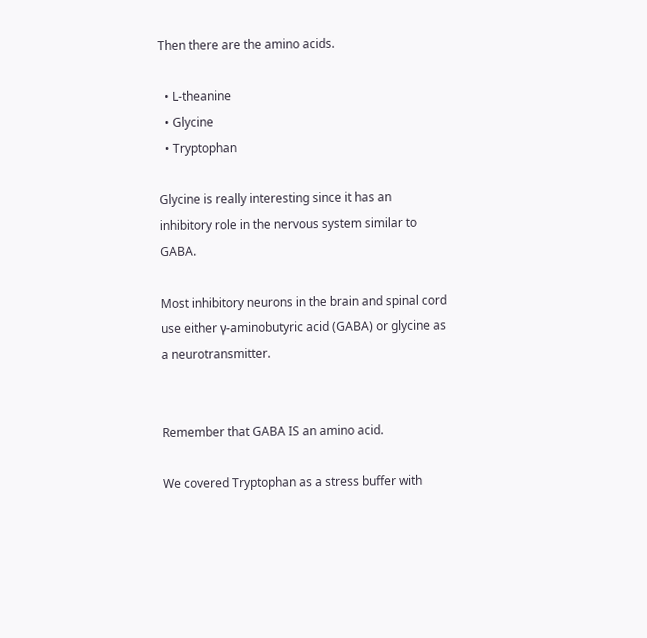Then there are the amino acids.

  • L-theanine
  • Glycine
  • Tryptophan

Glycine is really interesting since it has an inhibitory role in the nervous system similar to GABA.

Most inhibitory neurons in the brain and spinal cord use either γ-aminobutyric acid (GABA) or glycine as a neurotransmitter.


Remember that GABA IS an amino acid.

We covered Tryptophan as a stress buffer with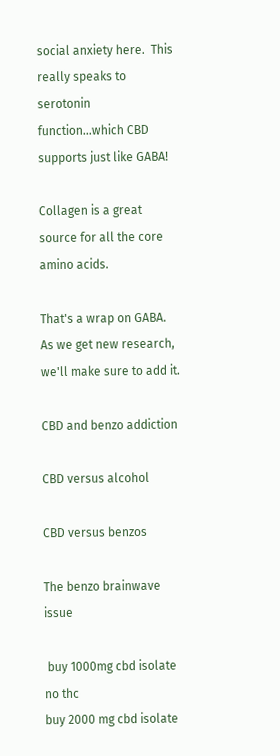social anxiety here.  This really speaks to serotonin function...which CBD supports just like GABA!

Collagen is a great source for all the core amino acids.

That's a wrap on GABA.  As we get new research, we'll make sure to add it.

CBD and benzo addiction

CBD versus alcohol

CBD versus benzos

The benzo brainwave issue

 buy 1000mg cbd isolate no thc
buy 2000 mg cbd isolate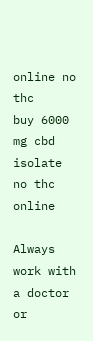online no thc
buy 6000 mg cbd isolate no thc online

Always work with a doctor or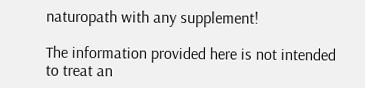naturopath with any supplement!

The information provided here is not intended to treat an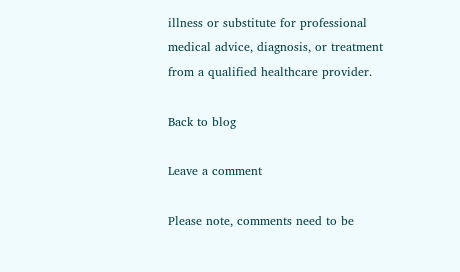illness or substitute for professional medical advice, diagnosis, or treatment from a qualified healthcare provider.

Back to blog

Leave a comment

Please note, comments need to be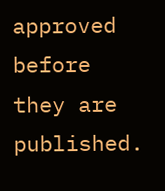approved before they are published.